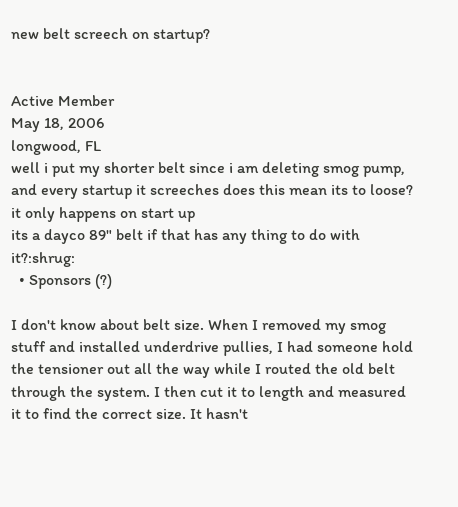new belt screech on startup?


Active Member
May 18, 2006
longwood, FL
well i put my shorter belt since i am deleting smog pump, and every startup it screeches does this mean its to loose? it only happens on start up
its a dayco 89" belt if that has any thing to do with it?:shrug:
  • Sponsors (?)

I don't know about belt size. When I removed my smog stuff and installed underdrive pullies, I had someone hold the tensioner out all the way while I routed the old belt through the system. I then cut it to length and measured it to find the correct size. It hasn't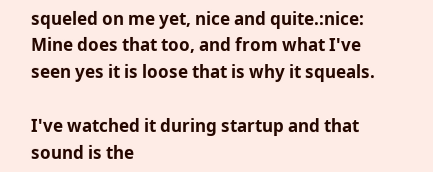squeled on me yet, nice and quite.:nice:
Mine does that too, and from what I've seen yes it is loose that is why it squeals.

I've watched it during startup and that sound is the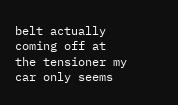belt actually coming off at the tensioner my car only seems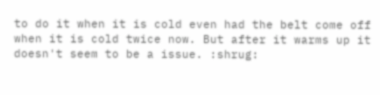to do it when it is cold even had the belt come off when it is cold twice now. But after it warms up it doesn't seem to be a issue. :shrug: